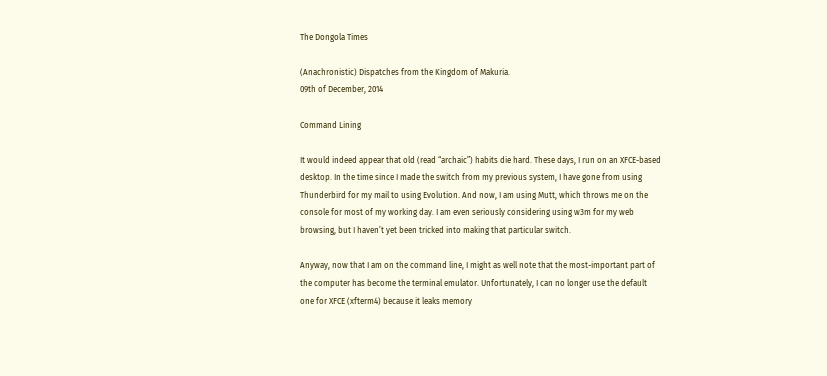The Dongola Times

(Anachronistic) Dispatches from the Kingdom of Makuria.
09th of December, 2014

Command Lining

It would indeed appear that old (read “archaic”) habits die hard. These days, I run on an XFCE-based desktop. In the time since I made the switch from my previous system, I have gone from using Thunderbird for my mail to using Evolution. And now, I am using Mutt, which throws me on the console for most of my working day. I am even seriously considering using w3m for my web browsing, but I haven’t yet been tricked into making that particular switch.

Anyway, now that I am on the command line, I might as well note that the most-important part of the computer has become the terminal emulator. Unfortunately, I can no longer use the default one for XFCE (xfterm4) because it leaks memory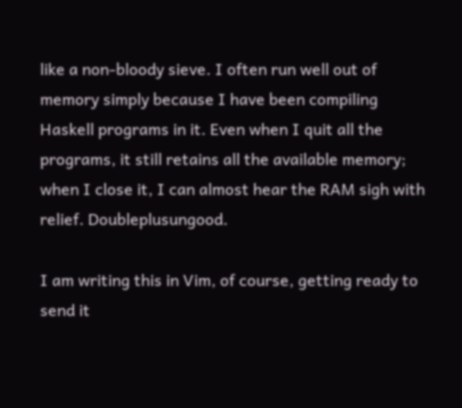like a non-bloody sieve. I often run well out of memory simply because I have been compiling Haskell programs in it. Even when I quit all the programs, it still retains all the available memory; when I close it, I can almost hear the RAM sigh with relief. Doubleplusungood.

I am writing this in Vim, of course, getting ready to send it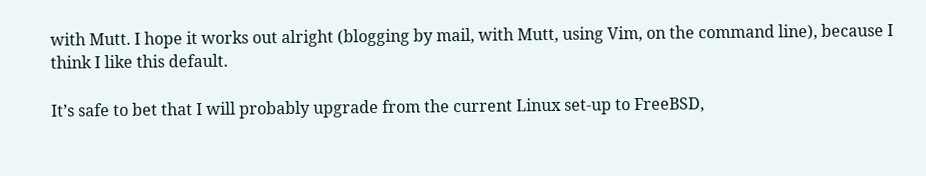with Mutt. I hope it works out alright (blogging by mail, with Mutt, using Vim, on the command line), because I think I like this default.

It’s safe to bet that I will probably upgrade from the current Linux set-up to FreeBSD,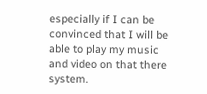especially if I can be convinced that I will be able to play my music and video on that there system.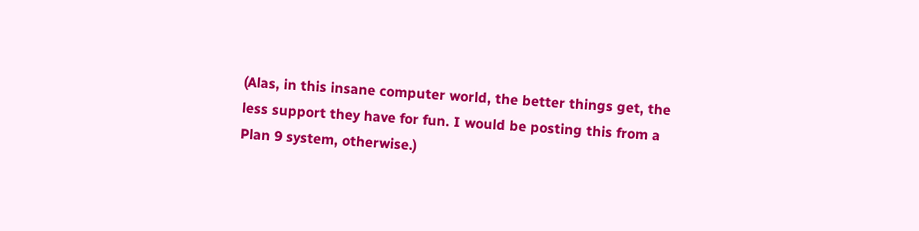(Alas, in this insane computer world, the better things get, the less support they have for fun. I would be posting this from a Plan 9 system, otherwise.)